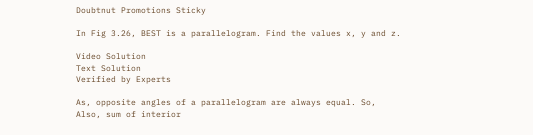Doubtnut Promotions Sticky

In Fig 3.26, BEST is a parallelogram. Find the values x, y and z.

Video Solution
Text Solution
Verified by Experts

As, opposite angles of a parallelogram are always equal. So,
Also, sum of interior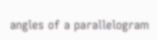angles of a parallelogram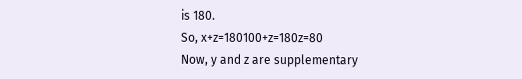is 180.
So, x+z=180100+z=180z=80
Now, y and z are supplementary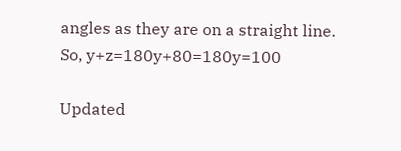angles as they are on a straight line.
So, y+z=180y+80=180y=100

Updated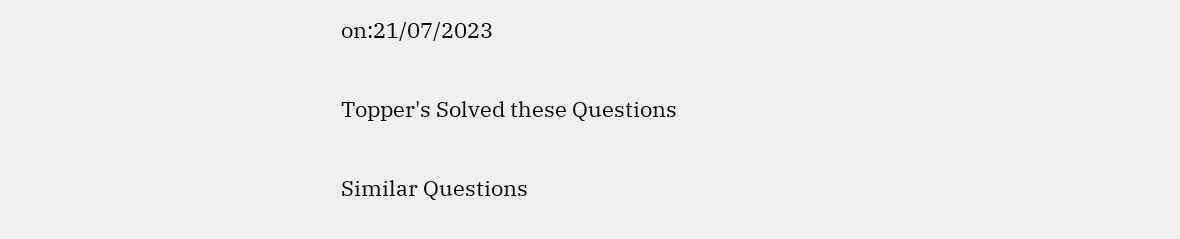on:21/07/2023

Topper's Solved these Questions

Similar Questions